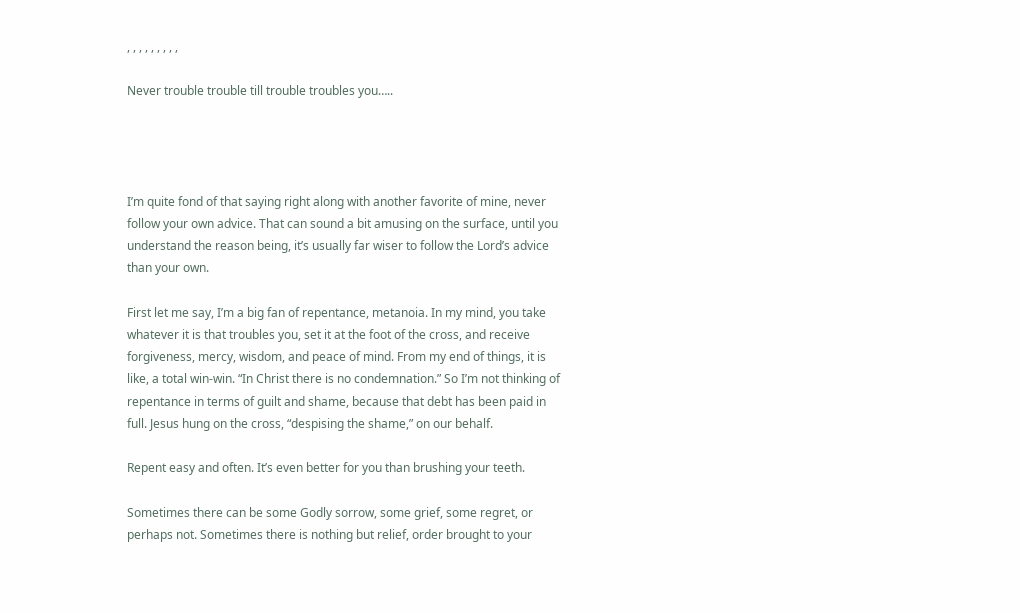, , , , , , , , ,

Never trouble trouble till trouble troubles you…..




I’m quite fond of that saying right along with another favorite of mine, never follow your own advice. That can sound a bit amusing on the surface, until you understand the reason being, it’s usually far wiser to follow the Lord’s advice than your own.

First let me say, I’m a big fan of repentance, metanoia. In my mind, you take whatever it is that troubles you, set it at the foot of the cross, and receive forgiveness, mercy, wisdom, and peace of mind. From my end of things, it is like, a total win-win. “In Christ there is no condemnation.” So I’m not thinking of repentance in terms of guilt and shame, because that debt has been paid in full. Jesus hung on the cross, “despising the shame,” on our behalf.

Repent easy and often. It’s even better for you than brushing your teeth.

Sometimes there can be some Godly sorrow, some grief, some regret, or perhaps not. Sometimes there is nothing but relief, order brought to your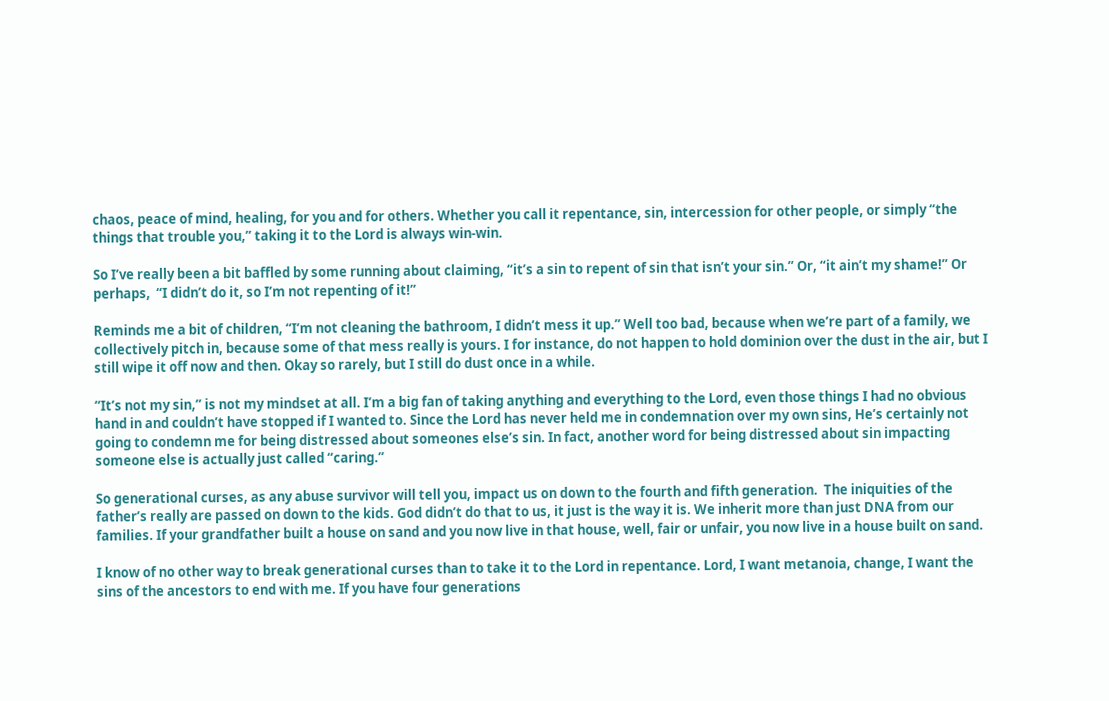chaos, peace of mind, healing, for you and for others. Whether you call it repentance, sin, intercession for other people, or simply “the things that trouble you,” taking it to the Lord is always win-win.

So I’ve really been a bit baffled by some running about claiming, “it’s a sin to repent of sin that isn’t your sin.” Or, “it ain’t my shame!” Or perhaps,  “I didn’t do it, so I’m not repenting of it!”

Reminds me a bit of children, “I’m not cleaning the bathroom, I didn’t mess it up.” Well too bad, because when we’re part of a family, we collectively pitch in, because some of that mess really is yours. I for instance, do not happen to hold dominion over the dust in the air, but I still wipe it off now and then. Okay so rarely, but I still do dust once in a while.

“It’s not my sin,” is not my mindset at all. I’m a big fan of taking anything and everything to the Lord, even those things I had no obvious hand in and couldn’t have stopped if I wanted to. Since the Lord has never held me in condemnation over my own sins, He’s certainly not going to condemn me for being distressed about someones else’s sin. In fact, another word for being distressed about sin impacting someone else is actually just called “caring.”

So generational curses, as any abuse survivor will tell you, impact us on down to the fourth and fifth generation.  The iniquities of the father’s really are passed on down to the kids. God didn’t do that to us, it just is the way it is. We inherit more than just DNA from our families. If your grandfather built a house on sand and you now live in that house, well, fair or unfair, you now live in a house built on sand.

I know of no other way to break generational curses than to take it to the Lord in repentance. Lord, I want metanoia, change, I want the sins of the ancestors to end with me. If you have four generations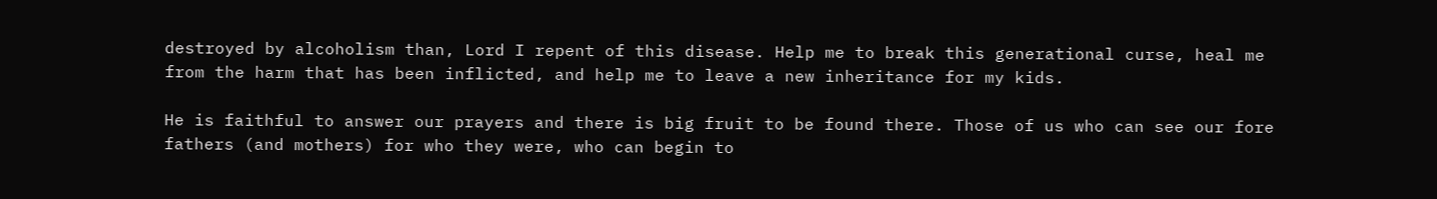destroyed by alcoholism than, Lord I repent of this disease. Help me to break this generational curse, heal me from the harm that has been inflicted, and help me to leave a new inheritance for my kids.

He is faithful to answer our prayers and there is big fruit to be found there. Those of us who can see our fore fathers (and mothers) for who they were, who can begin to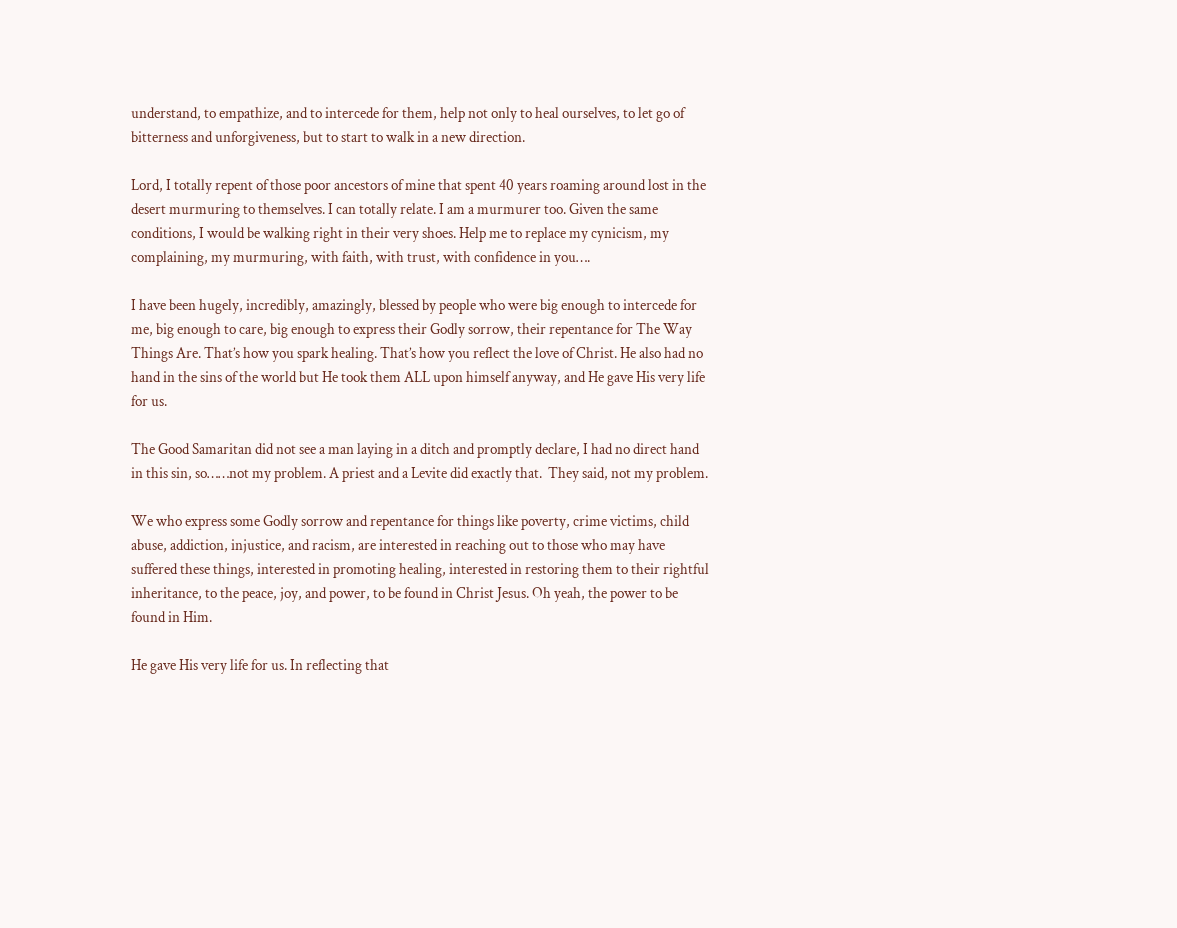understand, to empathize, and to intercede for them, help not only to heal ourselves, to let go of bitterness and unforgiveness, but to start to walk in a new direction.

Lord, I totally repent of those poor ancestors of mine that spent 40 years roaming around lost in the desert murmuring to themselves. I can totally relate. I am a murmurer too. Given the same conditions, I would be walking right in their very shoes. Help me to replace my cynicism, my complaining, my murmuring, with faith, with trust, with confidence in you….

I have been hugely, incredibly, amazingly, blessed by people who were big enough to intercede for me, big enough to care, big enough to express their Godly sorrow, their repentance for The Way Things Are. That’s how you spark healing. That’s how you reflect the love of Christ. He also had no hand in the sins of the world but He took them ALL upon himself anyway, and He gave His very life for us.

The Good Samaritan did not see a man laying in a ditch and promptly declare, I had no direct hand in this sin, so……not my problem. A priest and a Levite did exactly that.  They said, not my problem.

We who express some Godly sorrow and repentance for things like poverty, crime victims, child abuse, addiction, injustice, and racism, are interested in reaching out to those who may have suffered these things, interested in promoting healing, interested in restoring them to their rightful inheritance, to the peace, joy, and power, to be found in Christ Jesus. Oh yeah, the power to be found in Him.

He gave His very life for us. In reflecting that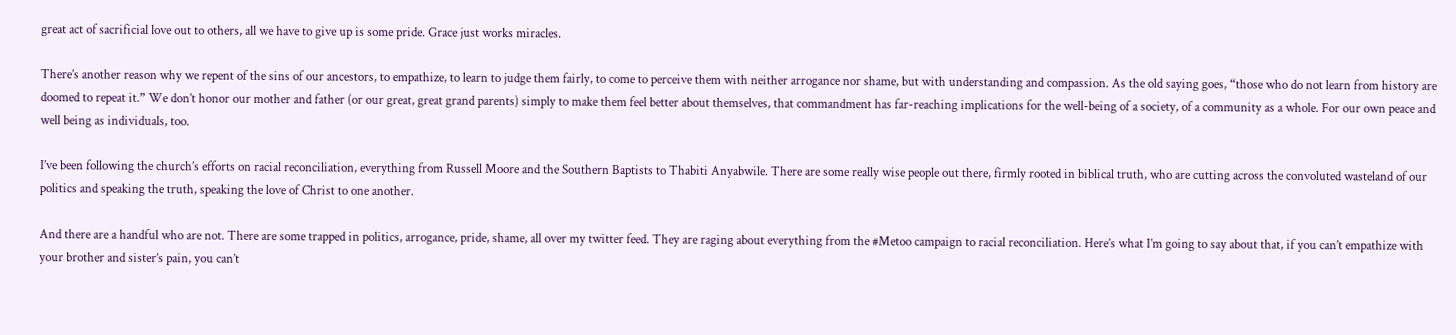great act of sacrificial love out to others, all we have to give up is some pride. Grace just works miracles.

There’s another reason why we repent of the sins of our ancestors, to empathize, to learn to judge them fairly, to come to perceive them with neither arrogance nor shame, but with understanding and compassion. As the old saying goes, “those who do not learn from history are doomed to repeat it.” We don’t honor our mother and father (or our great, great grand parents) simply to make them feel better about themselves, that commandment has far-reaching implications for the well-being of a society, of a community as a whole. For our own peace and well being as individuals, too.

I’ve been following the church’s efforts on racial reconciliation, everything from Russell Moore and the Southern Baptists to Thabiti Anyabwile. There are some really wise people out there, firmly rooted in biblical truth, who are cutting across the convoluted wasteland of our politics and speaking the truth, speaking the love of Christ to one another.

And there are a handful who are not. There are some trapped in politics, arrogance, pride, shame, all over my twitter feed. They are raging about everything from the #Metoo campaign to racial reconciliation. Here’s what I’m going to say about that, if you can’t empathize with your brother and sister’s pain, you can’t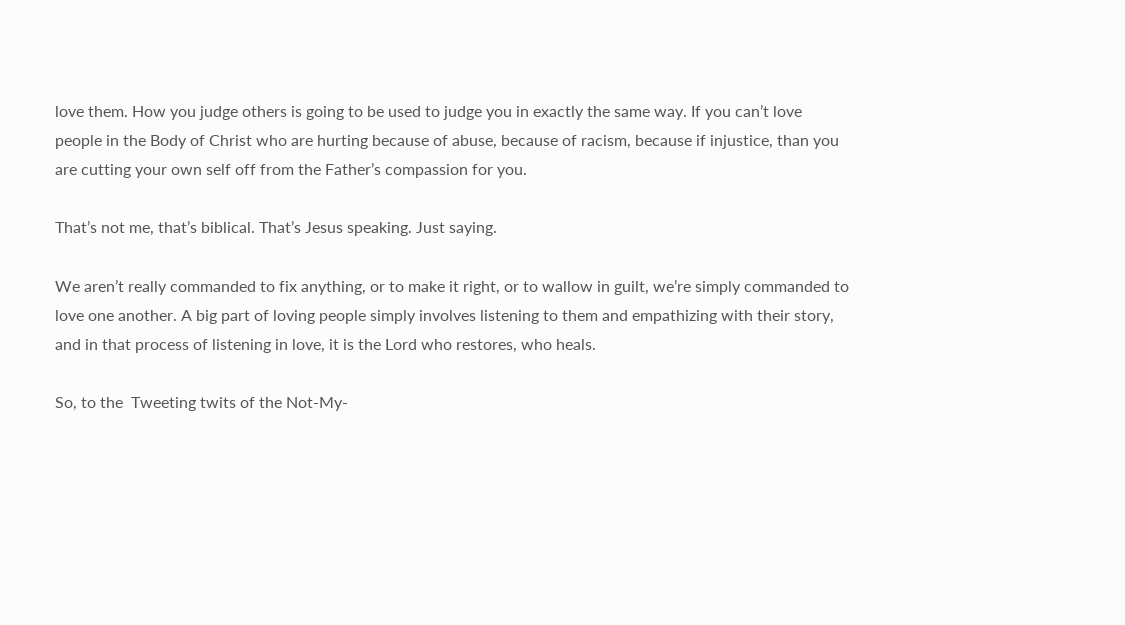love them. How you judge others is going to be used to judge you in exactly the same way. If you can’t love people in the Body of Christ who are hurting because of abuse, because of racism, because if injustice, than you are cutting your own self off from the Father’s compassion for you.

That’s not me, that’s biblical. That’s Jesus speaking. Just saying.

We aren’t really commanded to fix anything, or to make it right, or to wallow in guilt, we’re simply commanded to love one another. A big part of loving people simply involves listening to them and empathizing with their story, and in that process of listening in love, it is the Lord who restores, who heals.

So, to the  Tweeting twits of the Not-My-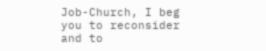Job-Church, I beg you to reconsider and to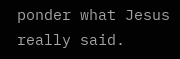ponder what Jesus really said.